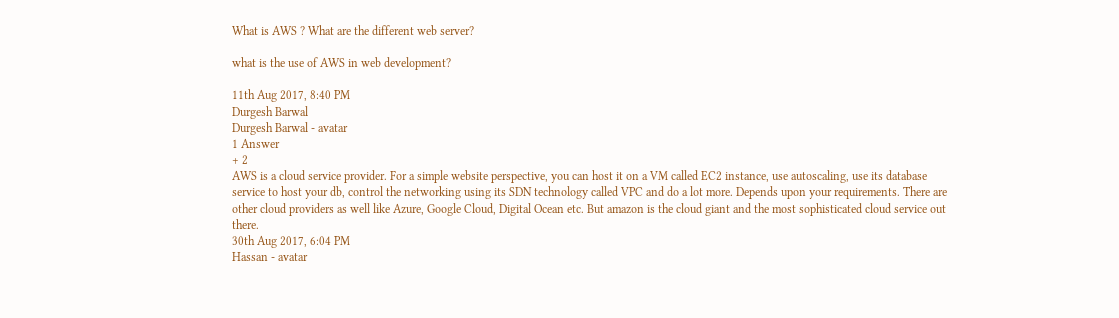What is AWS ? What are the different web server?

what is the use of AWS in web development?

11th Aug 2017, 8:40 PM
Durgesh Barwal
Durgesh Barwal - avatar
1 Answer
+ 2
AWS is a cloud service provider. For a simple website perspective, you can host it on a VM called EC2 instance, use autoscaling, use its database service to host your db, control the networking using its SDN technology called VPC and do a lot more. Depends upon your requirements. There are other cloud providers as well like Azure, Google Cloud, Digital Ocean etc. But amazon is the cloud giant and the most sophisticated cloud service out there.
30th Aug 2017, 6:04 PM
Hassan - avatar